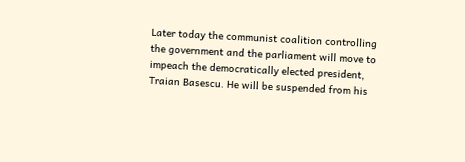Later today the communist coalition controlling the government and the parliament will move to impeach the democratically elected president, Traian Basescu. He will be suspended from his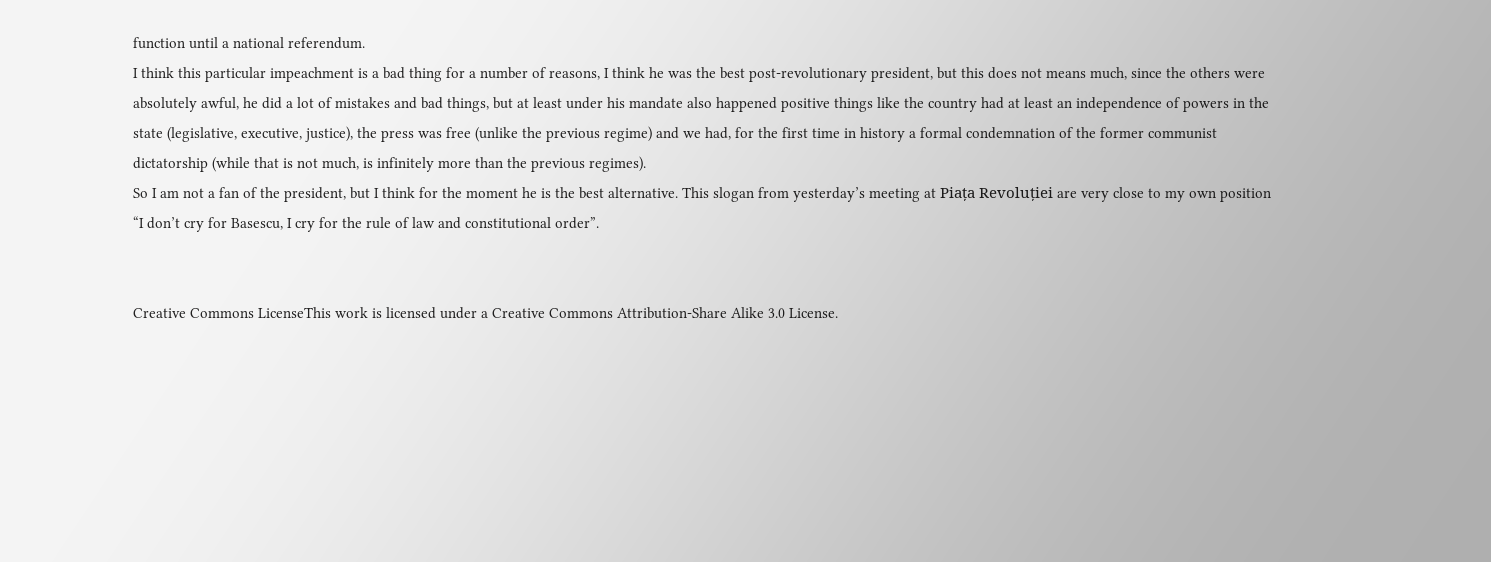function until a national referendum.
I think this particular impeachment is a bad thing for a number of reasons, I think he was the best post-revolutionary president, but this does not means much, since the others were absolutely awful, he did a lot of mistakes and bad things, but at least under his mandate also happened positive things like the country had at least an independence of powers in the state (legislative, executive, justice), the press was free (unlike the previous regime) and we had, for the first time in history a formal condemnation of the former communist dictatorship (while that is not much, is infinitely more than the previous regimes).
So I am not a fan of the president, but I think for the moment he is the best alternative. This slogan from yesterday’s meeting at Piața Revoluției are very close to my own position “I don’t cry for Basescu, I cry for the rule of law and constitutional order”.


Creative Commons LicenseThis work is licensed under a Creative Commons Attribution-Share Alike 3.0 License.